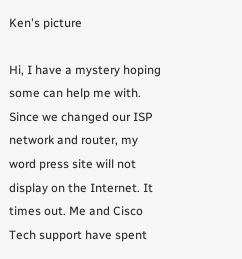Ken's picture

Hi, I have a mystery hoping some can help me with. Since we changed our ISP network and router, my word press site will not display on the Internet. It times out. Me and Cisco Tech support have spent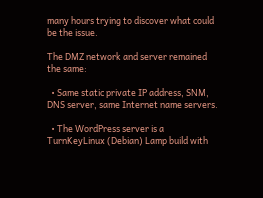many hours trying to discover what could be the issue.

The DMZ network and server remained the same:

  • Same static private IP address, SNM, DNS server, same Internet name servers.

  • The WordPress server is a TurnKeyLinux (Debian) Lamp build with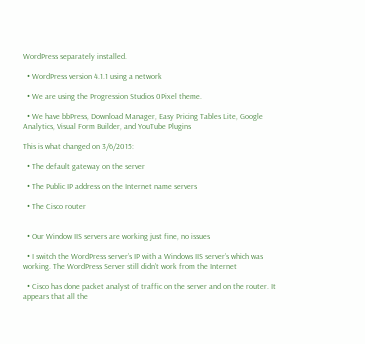WordPress separately installed.

  • WordPress version 4.1.1 using a network

  • We are using the Progression Studios 0Pixel theme.

  • We have bbPress, Download Manager, Easy Pricing Tables Lite, Google Analytics, Visual Form Builder, and YouTube Plugins

This is what changed on 3/6/2015:

  • The default gateway on the server

  • The Public IP address on the Internet name servers

  • The Cisco router


  • Our Window IIS servers are working just fine, no issues

  • I switch the WordPress server’s IP with a Windows IIS server’s which was working. The WordPress Server still didn’t work from the Internet

  • Cisco has done packet analyst of traffic on the server and on the router. It appears that all the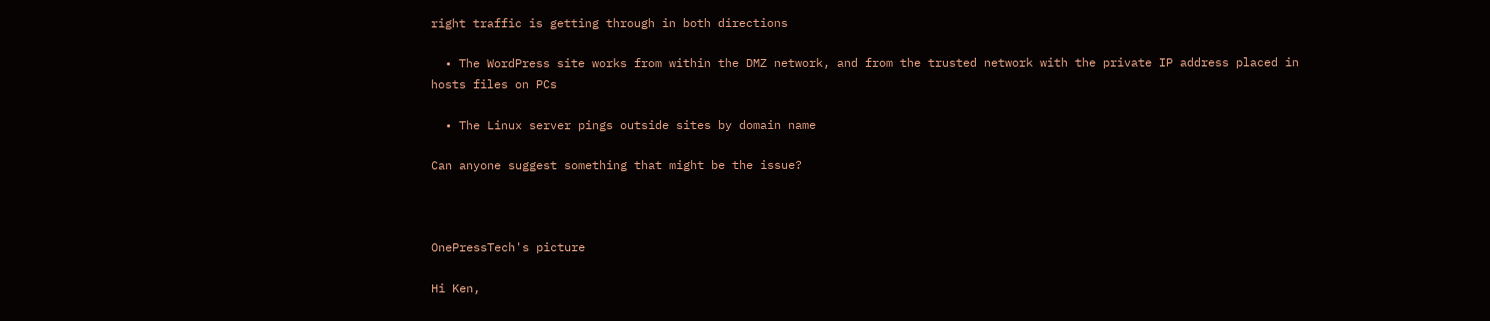right traffic is getting through in both directions

  • The WordPress site works from within the DMZ network, and from the trusted network with the private IP address placed in hosts files on PCs

  • The Linux server pings outside sites by domain name

Can anyone suggest something that might be the issue?



OnePressTech's picture

Hi Ken,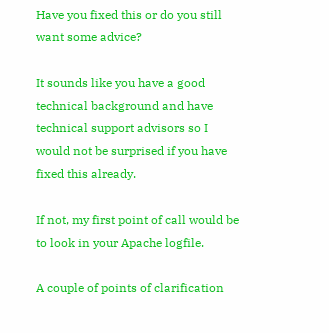Have you fixed this or do you still want some advice?

It sounds like you have a good technical background and have technical support advisors so I would not be surprised if you have fixed this already.

If not, my first point of call would be to look in your Apache logfile.

A couple of points of clarification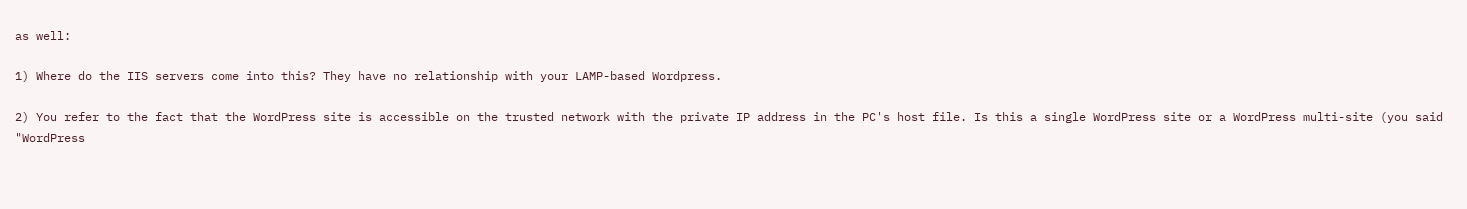as well:

1) Where do the IIS servers come into this? They have no relationship with your LAMP-based Wordpress.

2) You refer to the fact that the WordPress site is accessible on the trusted network with the private IP address in the PC's host file. Is this a single WordPress site or a WordPress multi-site (you said "WordPress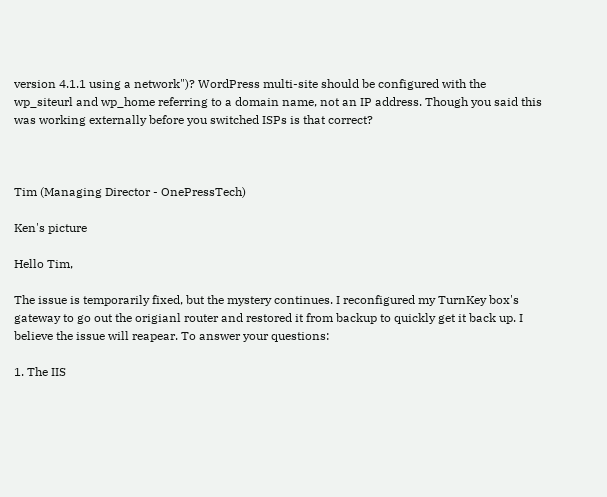version 4.1.1 using a network")? WordPress multi-site should be configured with the wp_siteurl and wp_home referring to a domain name, not an IP address. Though you said this was working externally before you switched ISPs is that correct?



Tim (Managing Director - OnePressTech)

Ken's picture

Hello Tim,

The issue is temporarily fixed, but the mystery continues. I reconfigured my TurnKey box's gateway to go out the origianl router and restored it from backup to quickly get it back up. I believe the issue will reapear. To answer your questions:

1. The IIS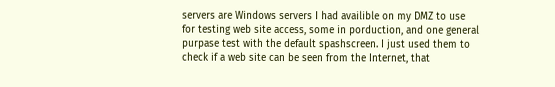servers are Windows servers I had availible on my DMZ to use for testing web site access, some in porduction, and one general purpase test with the default spashscreen. I just used them to check if a web site can be seen from the Internet, that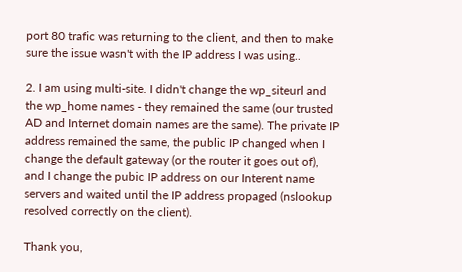port 80 trafic was returning to the client, and then to make sure the issue wasn't with the IP address I was using..

2. I am using multi-site. I didn't change the wp_siteurl and the wp_home names - they remained the same (our trusted AD and Internet domain names are the same). The private IP address remained the same, the public IP changed when I change the default gateway (or the router it goes out of), and I change the pubic IP address on our Interent name servers and waited until the IP address propaged (nslookup resolved correctly on the client).

Thank you,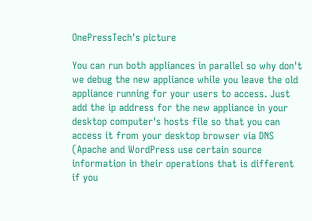OnePressTech's picture

You can run both appliances in parallel so why don't we debug the new appliance while you leave the old appliance running for your users to access. Just add the ip address for the new appliance in your desktop computer's hosts file so that you can access it from your desktop browser via DNS (Apache and WordPress use certain source information in their operations that is different if you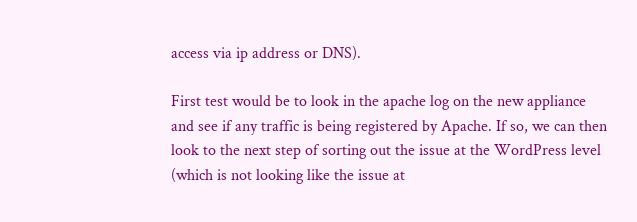access via ip address or DNS).

First test would be to look in the apache log on the new appliance and see if any traffic is being registered by Apache. If so, we can then look to the next step of sorting out the issue at the WordPress level (which is not looking like the issue at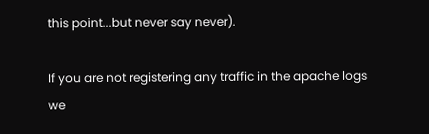this point...but never say never).

If you are not registering any traffic in the apache logs we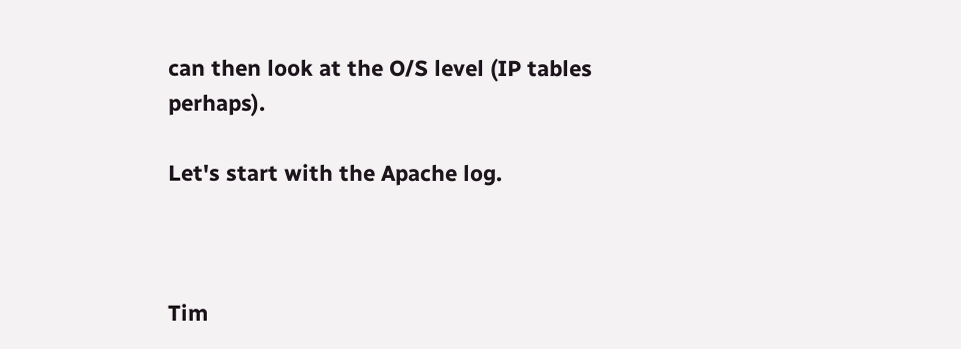can then look at the O/S level (IP tables perhaps).

Let's start with the Apache log.



Tim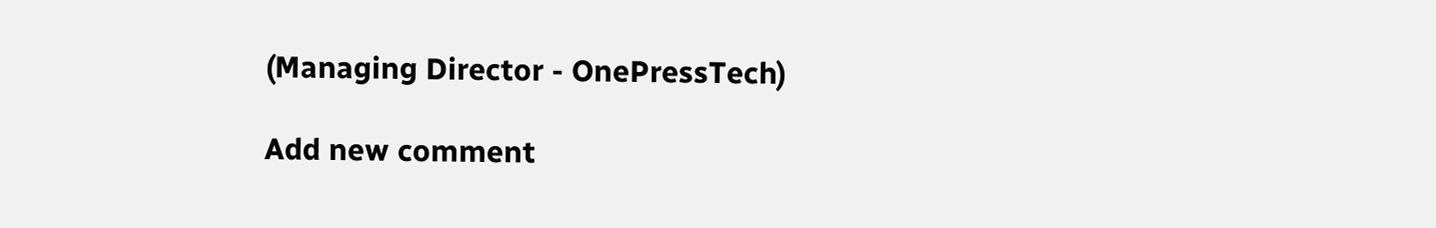(Managing Director - OnePressTech)

Add new comment